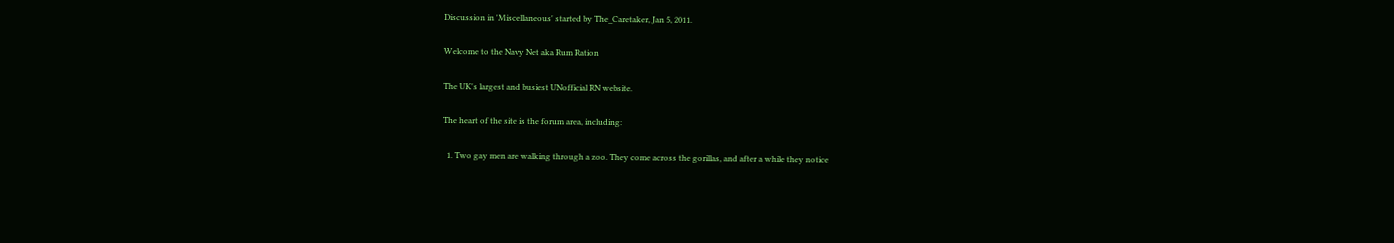Discussion in 'Miscellaneous' started by The_Caretaker, Jan 5, 2011.

Welcome to the Navy Net aka Rum Ration

The UK's largest and busiest UNofficial RN website.

The heart of the site is the forum area, including:

  1. Two gay men are walking through a zoo. They come across the gorillas, and after a while they notice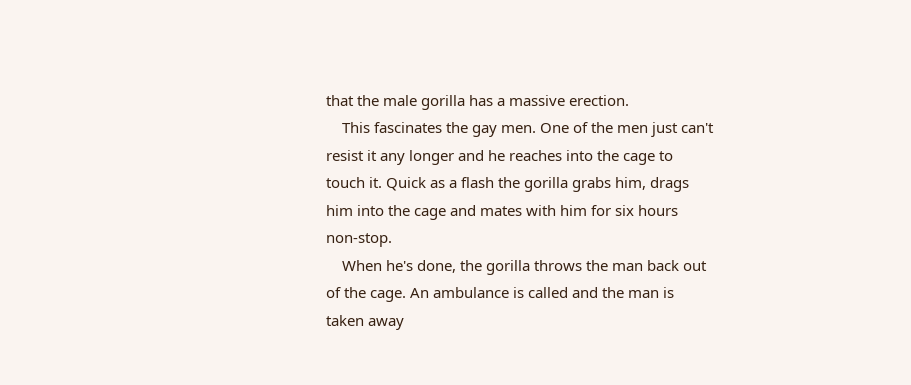that the male gorilla has a massive erection.
    This fascinates the gay men. One of the men just can't resist it any longer and he reaches into the cage to touch it. Quick as a flash the gorilla grabs him, drags him into the cage and mates with him for six hours non-stop.
    When he's done, the gorilla throws the man back out of the cage. An ambulance is called and the man is taken away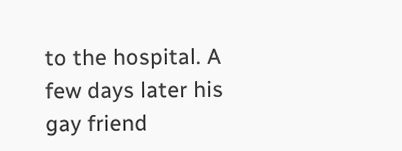to the hospital. A few days later his gay friend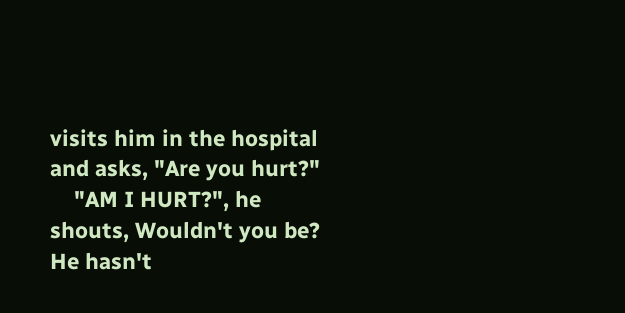visits him in the hospital and asks, "Are you hurt?"
    "AM I HURT?", he shouts, Wouldn't you be? He hasn't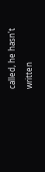called, he hasn't written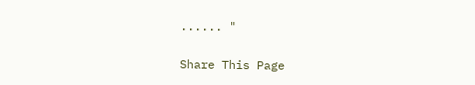...... "

Share This Page